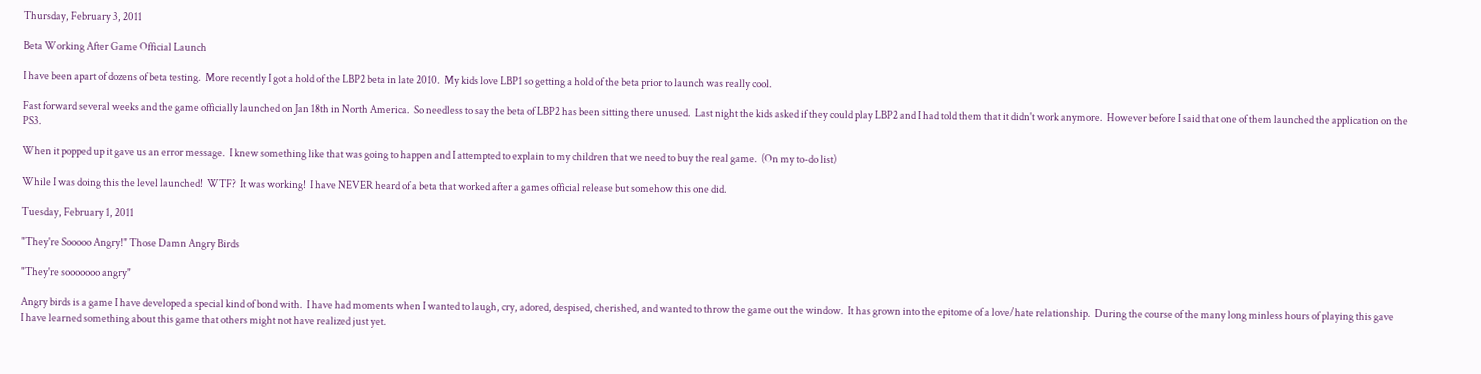Thursday, February 3, 2011

Beta Working After Game Official Launch

I have been apart of dozens of beta testing.  More recently I got a hold of the LBP2 beta in late 2010.  My kids love LBP1 so getting a hold of the beta prior to launch was really cool.

Fast forward several weeks and the game officially launched on Jan 18th in North America.  So needless to say the beta of LBP2 has been sitting there unused.  Last night the kids asked if they could play LBP2 and I had told them that it didn't work anymore.  However before I said that one of them launched the application on the PS3.

When it popped up it gave us an error message.  I knew something like that was going to happen and I attempted to explain to my children that we need to buy the real game.  (On my to-do list)

While I was doing this the level launched!  WTF?  It was working!  I have NEVER heard of a beta that worked after a games official release but somehow this one did.

Tuesday, February 1, 2011

"They're Sooooo Angry!" Those Damn Angry Birds

"They're sooooooo angry"

Angry birds is a game I have developed a special kind of bond with.  I have had moments when I wanted to laugh, cry, adored, despised, cherished, and wanted to throw the game out the window.  It has grown into the epitome of a love/hate relationship.  During the course of the many long minless hours of playing this gave
I have learned something about this game that others might not have realized just yet.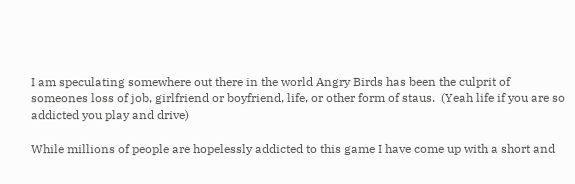I am speculating somewhere out there in the world Angry Birds has been the culprit of someones loss of job, girlfriend or boyfriend, life, or other form of staus.  (Yeah life if you are so addicted you play and drive)

While millions of people are hopelessly addicted to this game I have come up with a short and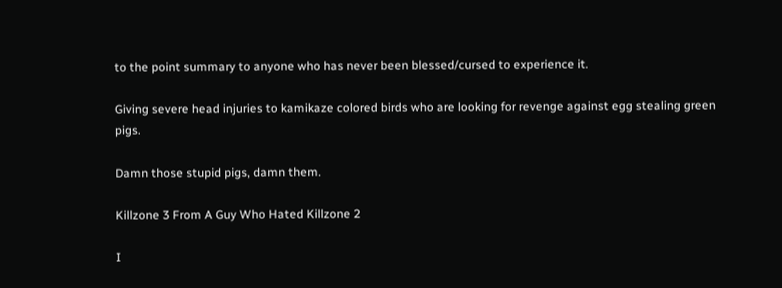to the point summary to anyone who has never been blessed/cursed to experience it.

Giving severe head injuries to kamikaze colored birds who are looking for revenge against egg stealing green pigs.

Damn those stupid pigs, damn them.

Killzone 3 From A Guy Who Hated Killzone 2

I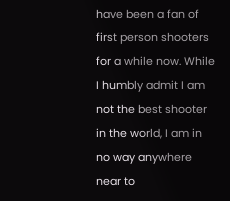have been a fan of first person shooters for a while now. While I humbly admit I am not the best shooter in the world, I am in no way anywhere near to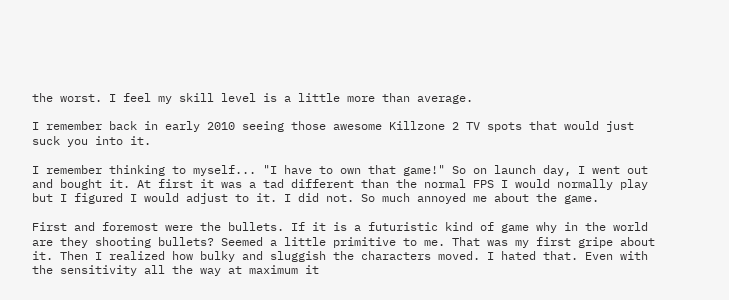the worst. I feel my skill level is a little more than average.

I remember back in early 2010 seeing those awesome Killzone 2 TV spots that would just suck you into it.

I remember thinking to myself... "I have to own that game!" So on launch day, I went out and bought it. At first it was a tad different than the normal FPS I would normally play but I figured I would adjust to it. I did not. So much annoyed me about the game.

First and foremost were the bullets. If it is a futuristic kind of game why in the world are they shooting bullets? Seemed a little primitive to me. That was my first gripe about it. Then I realized how bulky and sluggish the characters moved. I hated that. Even with the sensitivity all the way at maximum it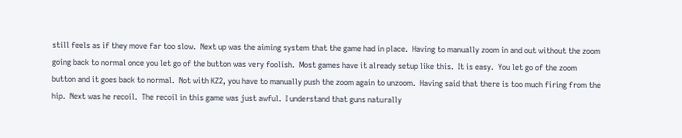still feels as if they move far too slow.  Next up was the aiming system that the game had in place.  Having to manually zoom in and out without the zoom going back to normal once you let go of the button was very foolish.  Most games have it already setup like this.  It is easy.  You let go of the zoom button and it goes back to normal.  Not with KZ2, you have to manually push the zoom again to unzoom.  Having said that there is too much firing from the hip.  Next was he recoil.  The recoil in this game was just awful.  I understand that guns naturally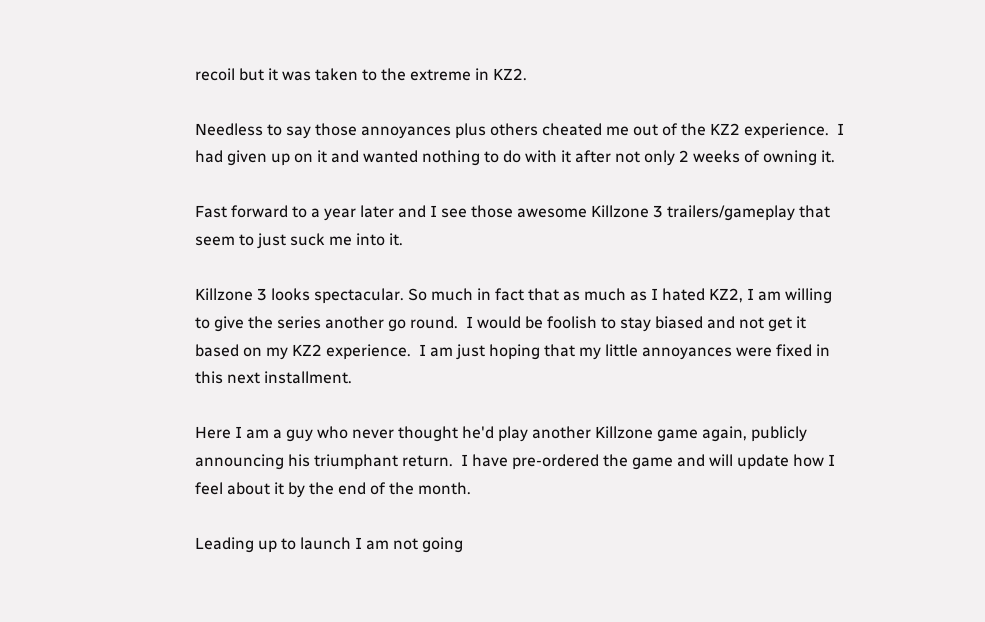recoil but it was taken to the extreme in KZ2.

Needless to say those annoyances plus others cheated me out of the KZ2 experience.  I had given up on it and wanted nothing to do with it after not only 2 weeks of owning it.

Fast forward to a year later and I see those awesome Killzone 3 trailers/gameplay that seem to just suck me into it.

Killzone 3 looks spectacular. So much in fact that as much as I hated KZ2, I am willing to give the series another go round.  I would be foolish to stay biased and not get it based on my KZ2 experience.  I am just hoping that my little annoyances were fixed in this next installment.

Here I am a guy who never thought he'd play another Killzone game again, publicly announcing his triumphant return.  I have pre-ordered the game and will update how I feel about it by the end of the month.

Leading up to launch I am not going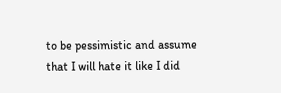to be pessimistic and assume that I will hate it like I did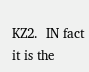KZ2.  IN fact it is the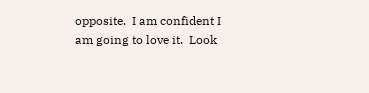opposite.  I am confident I am going to love it.  Look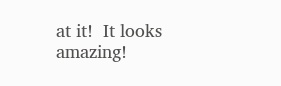at it!  It looks amazing!